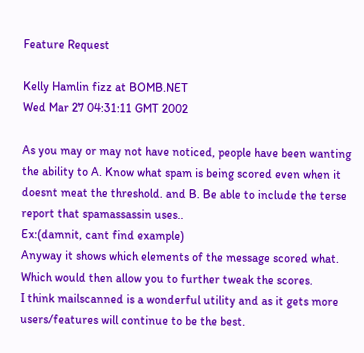Feature Request

Kelly Hamlin fizz at BOMB.NET
Wed Mar 27 04:31:11 GMT 2002

As you may or may not have noticed, people have been wanting the ability to A. Know what spam is being scored even when it doesnt meat the threshold. and B. Be able to include the terse report that spamassassin uses..
Ex:(damnit, cant find example)
Anyway it shows which elements of the message scored what. Which would then allow you to further tweak the scores.
I think mailscanned is a wonderful utility and as it gets more users/features will continue to be the best.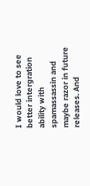I would love to see better intergration ability with spamassassin and maybe razor in future releases. And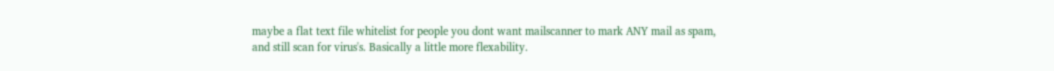maybe a flat text file whitelist for people you dont want mailscanner to mark ANY mail as spam, and still scan for virus's. Basically a little more flexability.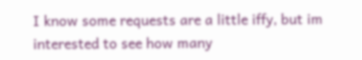I know some requests are a little iffy, but im interested to see how many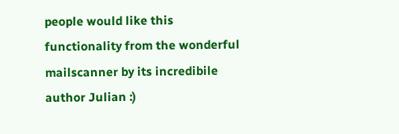people would like this functionality from the wonderful mailscanner by its incredibile author Julian :)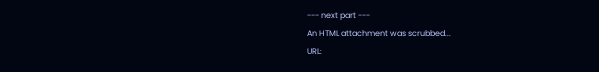--- next part ---
An HTML attachment was scrubbed...
URL: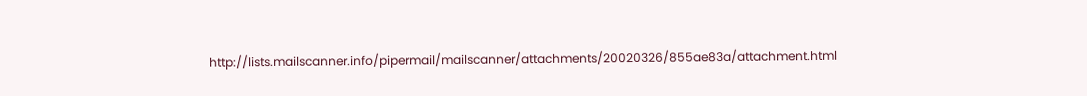http://lists.mailscanner.info/pipermail/mailscanner/attachments/20020326/855ae83a/attachment.html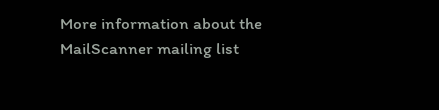More information about the MailScanner mailing list